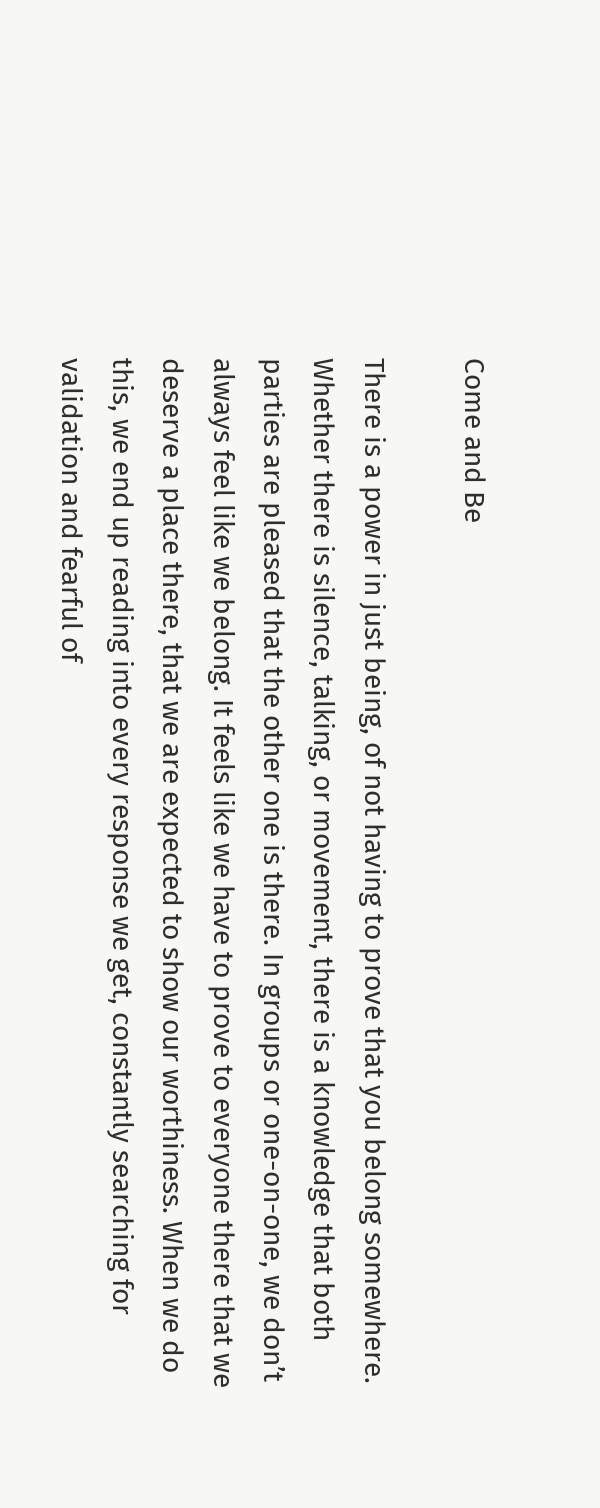Come and Be

There is a power in just being, of not having to prove that you belong somewhere. Whether there is silence, talking, or movement, there is a knowledge that both parties are pleased that the other one is there. In groups or one-on-one, we don’t always feel like we belong. It feels like we have to prove to everyone there that we deserve a place there, that we are expected to show our worthiness. When we do this, we end up reading into every response we get, constantly searching for validation and fearful of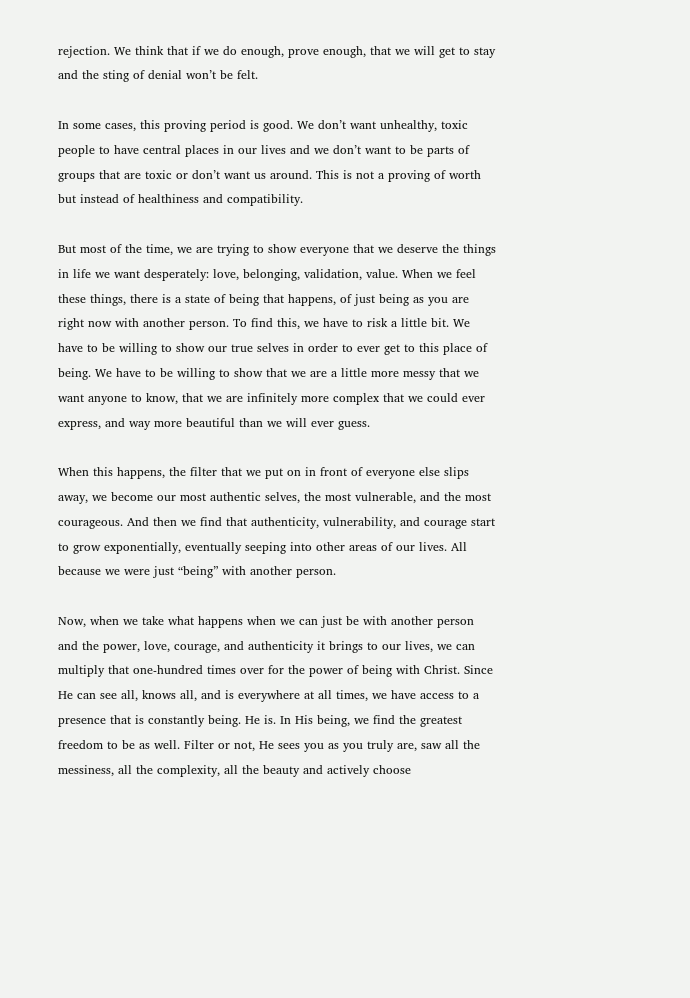rejection. We think that if we do enough, prove enough, that we will get to stay and the sting of denial won’t be felt.

In some cases, this proving period is good. We don’t want unhealthy, toxic people to have central places in our lives and we don’t want to be parts of groups that are toxic or don’t want us around. This is not a proving of worth but instead of healthiness and compatibility.

But most of the time, we are trying to show everyone that we deserve the things in life we want desperately: love, belonging, validation, value. When we feel these things, there is a state of being that happens, of just being as you are right now with another person. To find this, we have to risk a little bit. We have to be willing to show our true selves in order to ever get to this place of being. We have to be willing to show that we are a little more messy that we want anyone to know, that we are infinitely more complex that we could ever express, and way more beautiful than we will ever guess.

When this happens, the filter that we put on in front of everyone else slips away, we become our most authentic selves, the most vulnerable, and the most courageous. And then we find that authenticity, vulnerability, and courage start to grow exponentially, eventually seeping into other areas of our lives. All because we were just “being” with another person.

Now, when we take what happens when we can just be with another person and the power, love, courage, and authenticity it brings to our lives, we can multiply that one-hundred times over for the power of being with Christ. Since He can see all, knows all, and is everywhere at all times, we have access to a presence that is constantly being. He is. In His being, we find the greatest freedom to be as well. Filter or not, He sees you as you truly are, saw all the messiness, all the complexity, all the beauty and actively choose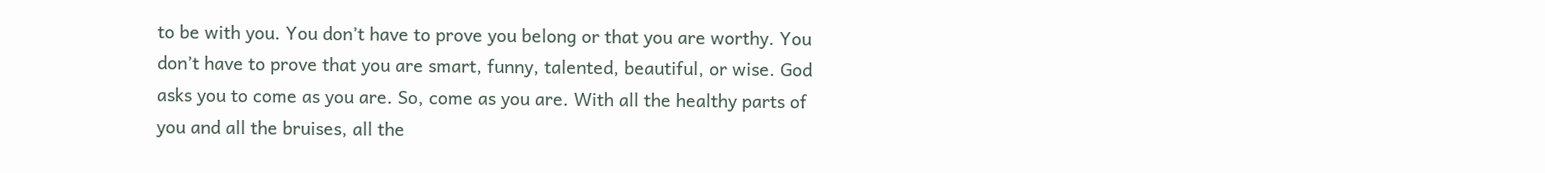to be with you. You don’t have to prove you belong or that you are worthy. You don’t have to prove that you are smart, funny, talented, beautiful, or wise. God asks you to come as you are. So, come as you are. With all the healthy parts of you and all the bruises, all the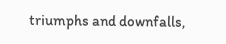triumphs and downfalls,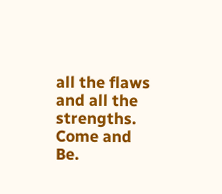all the flaws and all the strengths. Come and Be.